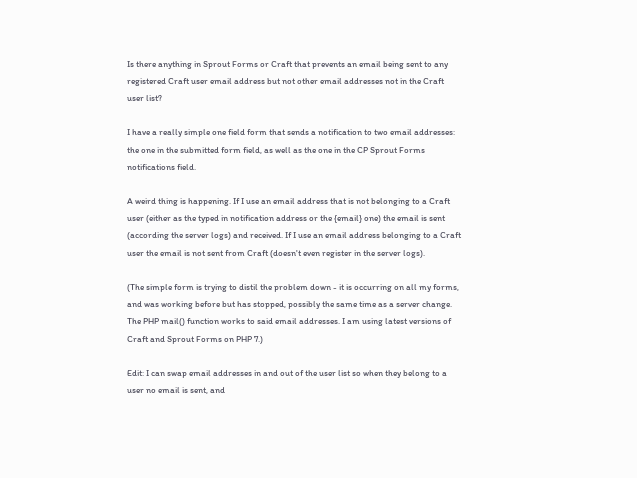Is there anything in Sprout Forms or Craft that prevents an email being sent to any registered Craft user email address but not other email addresses not in the Craft user list?

I have a really simple one field form that sends a notification to two email addresses: the one in the submitted form field, as well as the one in the CP Sprout Forms notifications field.

A weird thing is happening. If I use an email address that is not belonging to a Craft user (either as the typed in notification address or the {email} one) the email is sent (according the server logs) and received. If I use an email address belonging to a Craft user the email is not sent from Craft (doesn't even register in the server logs).

(The simple form is trying to distil the problem down - it is occurring on all my forms, and was working before but has stopped, possibly the same time as a server change. The PHP mail() function works to said email addresses. I am using latest versions of Craft and Sprout Forms on PHP 7.)

Edit: I can swap email addresses in and out of the user list so when they belong to a user no email is sent, and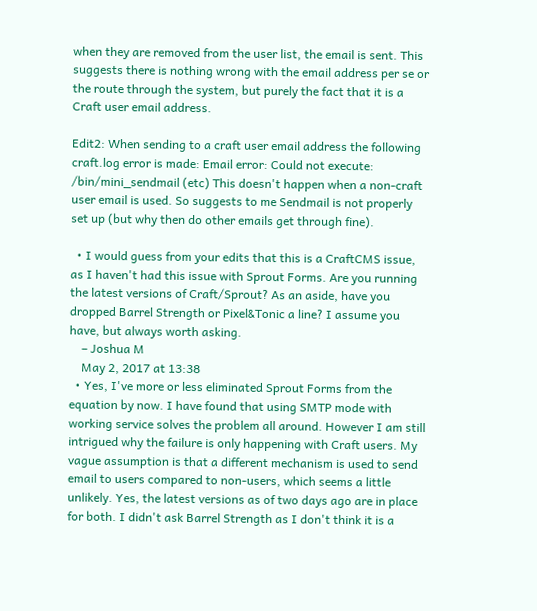when they are removed from the user list, the email is sent. This suggests there is nothing wrong with the email address per se or the route through the system, but purely the fact that it is a Craft user email address.

Edit2: When sending to a craft user email address the following craft.log error is made: Email error: Could not execute: /bin/mini_sendmail (etc) This doesn't happen when a non-craft user email is used. So suggests to me Sendmail is not properly set up (but why then do other emails get through fine).

  • I would guess from your edits that this is a CraftCMS issue, as I haven't had this issue with Sprout Forms. Are you running the latest versions of Craft/Sprout? As an aside, have you dropped Barrel Strength or Pixel&Tonic a line? I assume you have, but always worth asking.
    – Joshua M
    May 2, 2017 at 13:38
  • Yes, I've more or less eliminated Sprout Forms from the equation by now. I have found that using SMTP mode with working service solves the problem all around. However I am still intrigued why the failure is only happening with Craft users. My vague assumption is that a different mechanism is used to send email to users compared to non-users, which seems a little unlikely. Yes, the latest versions as of two days ago are in place for both. I didn't ask Barrel Strength as I don't think it is a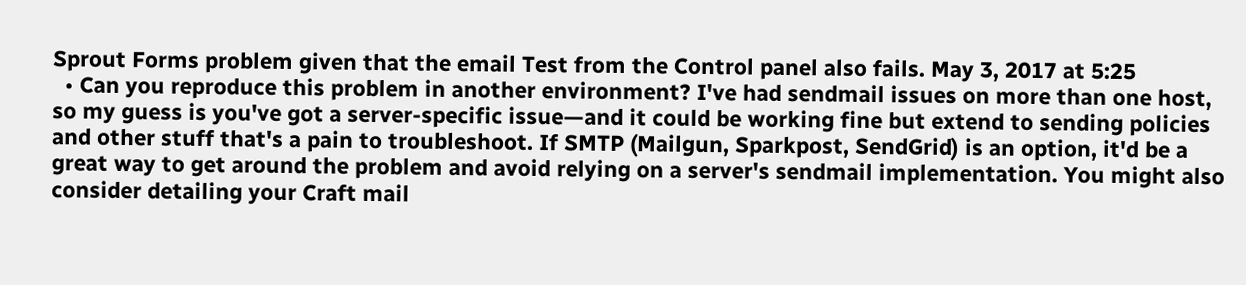Sprout Forms problem given that the email Test from the Control panel also fails. May 3, 2017 at 5:25
  • Can you reproduce this problem in another environment? I've had sendmail issues on more than one host, so my guess is you've got a server-specific issue—and it could be working fine but extend to sending policies and other stuff that's a pain to troubleshoot. If SMTP (Mailgun, Sparkpost, SendGrid) is an option, it'd be a great way to get around the problem and avoid relying on a server's sendmail implementation. You might also consider detailing your Craft mail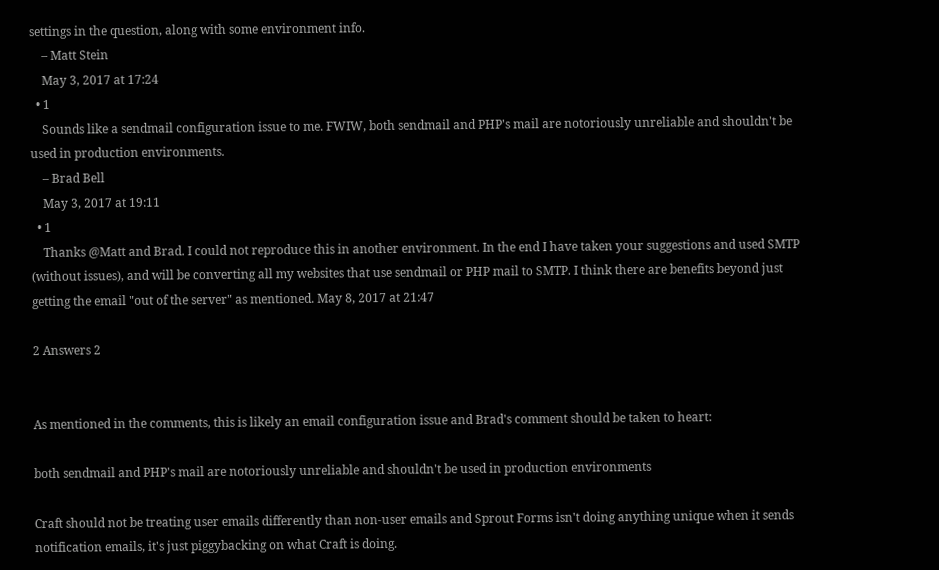settings in the question, along with some environment info.
    – Matt Stein
    May 3, 2017 at 17:24
  • 1
    Sounds like a sendmail configuration issue to me. FWIW, both sendmail and PHP's mail are notoriously unreliable and shouldn't be used in production environments.
    – Brad Bell
    May 3, 2017 at 19:11
  • 1
    Thanks @Matt and Brad. I could not reproduce this in another environment. In the end I have taken your suggestions and used SMTP (without issues), and will be converting all my websites that use sendmail or PHP mail to SMTP. I think there are benefits beyond just getting the email "out of the server" as mentioned. May 8, 2017 at 21:47

2 Answers 2


As mentioned in the comments, this is likely an email configuration issue and Brad's comment should be taken to heart:

both sendmail and PHP's mail are notoriously unreliable and shouldn't be used in production environments

Craft should not be treating user emails differently than non-user emails and Sprout Forms isn't doing anything unique when it sends notification emails, it's just piggybacking on what Craft is doing.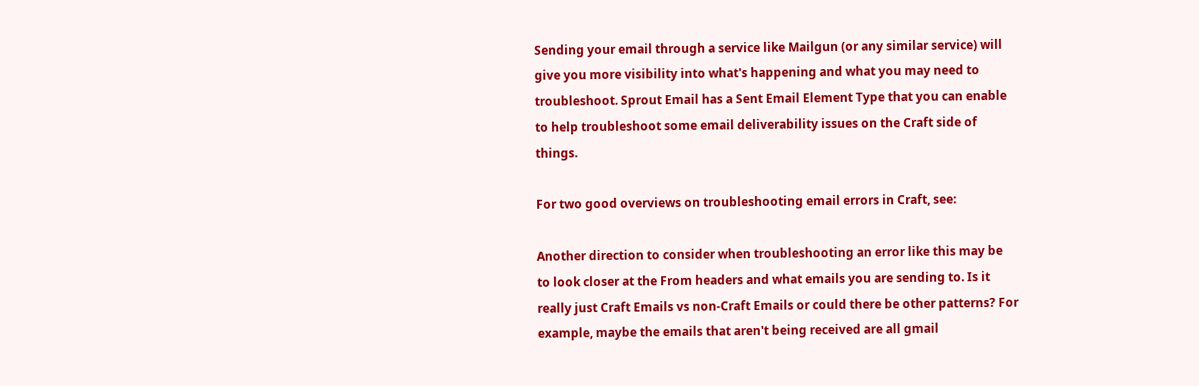Sending your email through a service like Mailgun (or any similar service) will give you more visibility into what's happening and what you may need to troubleshoot. Sprout Email has a Sent Email Element Type that you can enable to help troubleshoot some email deliverability issues on the Craft side of things.

For two good overviews on troubleshooting email errors in Craft, see:

Another direction to consider when troubleshooting an error like this may be to look closer at the From headers and what emails you are sending to. Is it really just Craft Emails vs non-Craft Emails or could there be other patterns? For example, maybe the emails that aren't being received are all gmail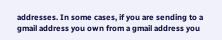addresses. In some cases, if you are sending to a gmail address you own from a gmail address you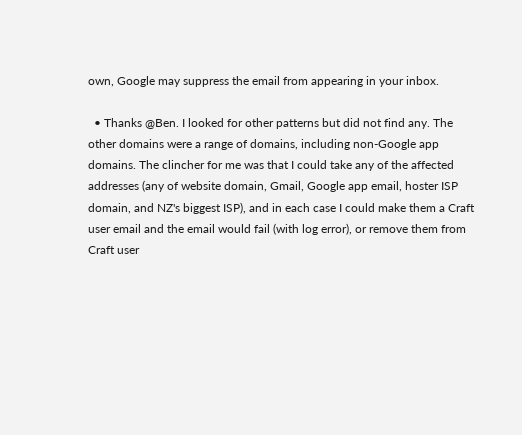own, Google may suppress the email from appearing in your inbox.

  • Thanks @Ben. I looked for other patterns but did not find any. The other domains were a range of domains, including non-Google app domains. The clincher for me was that I could take any of the affected addresses (any of website domain, Gmail, Google app email, hoster ISP domain, and NZ's biggest ISP), and in each case I could make them a Craft user email and the email would fail (with log error), or remove them from Craft user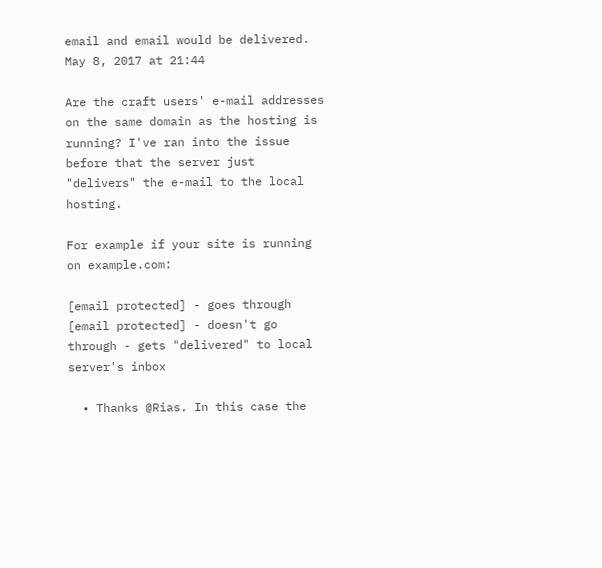email and email would be delivered. May 8, 2017 at 21:44

Are the craft users' e-mail addresses on the same domain as the hosting is running? I've ran into the issue before that the server just "delivers" the e-mail to the local hosting.

For example if your site is running on example.com:

[email protected] - goes through
[email protected] - doesn't go through - gets "delivered" to local server's inbox

  • Thanks @Rias. In this case the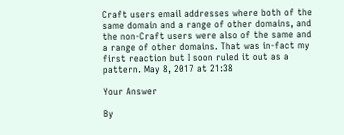Craft users email addresses where both of the same domain and a range of other domains, and the non-Craft users were also of the same and a range of other domains. That was in-fact my first reaction but I soon ruled it out as a pattern. May 8, 2017 at 21:38

Your Answer

By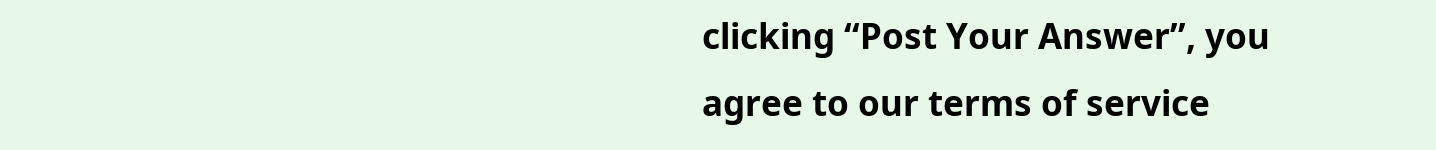clicking “Post Your Answer”, you agree to our terms of service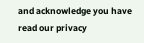and acknowledge you have read our privacy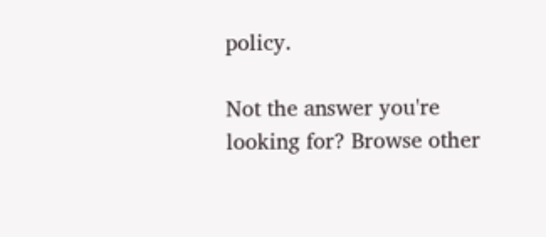policy.

Not the answer you're looking for? Browse other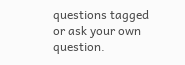questions tagged or ask your own question.